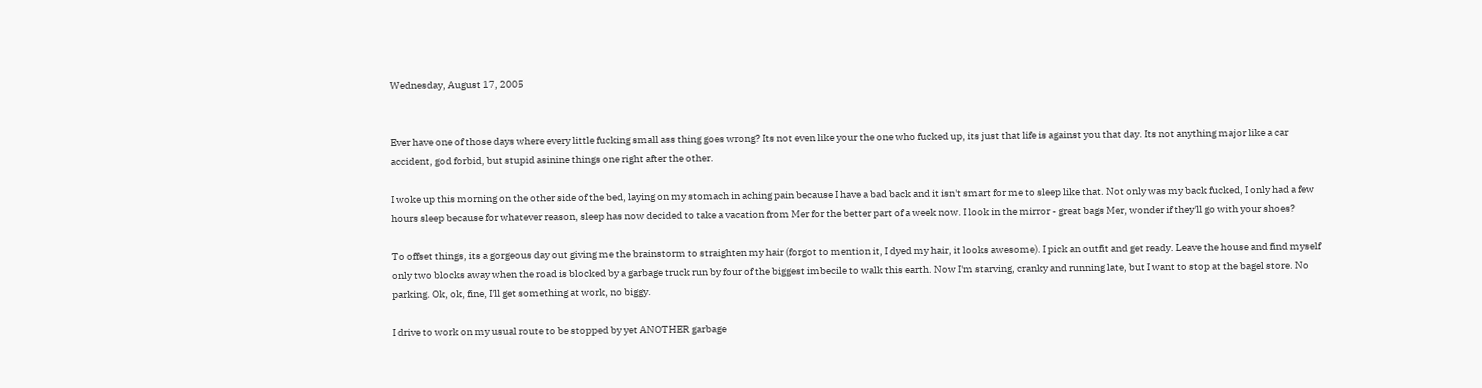Wednesday, August 17, 2005


Ever have one of those days where every little fucking small ass thing goes wrong? Its not even like your the one who fucked up, its just that life is against you that day. Its not anything major like a car accident, god forbid, but stupid asinine things one right after the other.

I woke up this morning on the other side of the bed, laying on my stomach in aching pain because I have a bad back and it isn't smart for me to sleep like that. Not only was my back fucked, I only had a few hours sleep because for whatever reason, sleep has now decided to take a vacation from Mer for the better part of a week now. I look in the mirror - great bags Mer, wonder if they'll go with your shoes?

To offset things, its a gorgeous day out giving me the brainstorm to straighten my hair (forgot to mention it, I dyed my hair, it looks awesome). I pick an outfit and get ready. Leave the house and find myself only two blocks away when the road is blocked by a garbage truck run by four of the biggest imbecile to walk this earth. Now I'm starving, cranky and running late, but I want to stop at the bagel store. No parking. Ok, ok, fine, I'll get something at work, no biggy.

I drive to work on my usual route to be stopped by yet ANOTHER garbage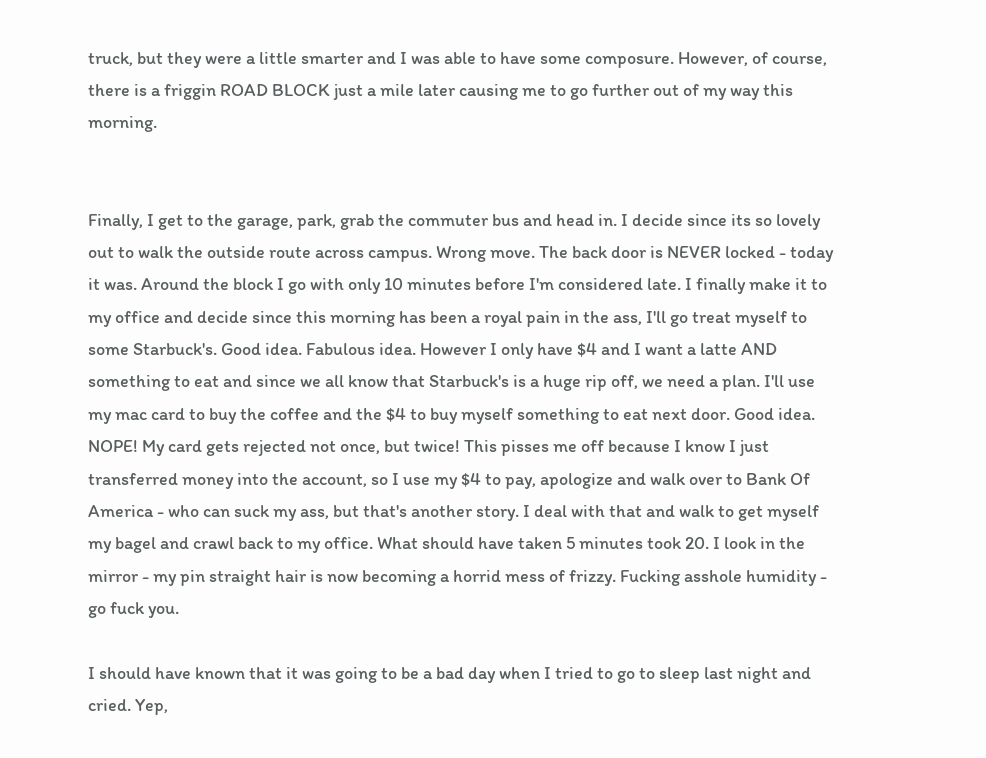truck, but they were a little smarter and I was able to have some composure. However, of course, there is a friggin ROAD BLOCK just a mile later causing me to go further out of my way this morning.


Finally, I get to the garage, park, grab the commuter bus and head in. I decide since its so lovely out to walk the outside route across campus. Wrong move. The back door is NEVER locked - today it was. Around the block I go with only 10 minutes before I'm considered late. I finally make it to my office and decide since this morning has been a royal pain in the ass, I'll go treat myself to some Starbuck's. Good idea. Fabulous idea. However I only have $4 and I want a latte AND something to eat and since we all know that Starbuck's is a huge rip off, we need a plan. I'll use my mac card to buy the coffee and the $4 to buy myself something to eat next door. Good idea. NOPE! My card gets rejected not once, but twice! This pisses me off because I know I just transferred money into the account, so I use my $4 to pay, apologize and walk over to Bank Of America - who can suck my ass, but that's another story. I deal with that and walk to get myself my bagel and crawl back to my office. What should have taken 5 minutes took 20. I look in the mirror - my pin straight hair is now becoming a horrid mess of frizzy. Fucking asshole humidity - go fuck you.

I should have known that it was going to be a bad day when I tried to go to sleep last night and cried. Yep,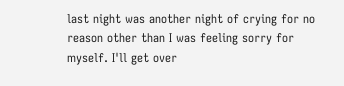last night was another night of crying for no reason other than I was feeling sorry for myself. I'll get over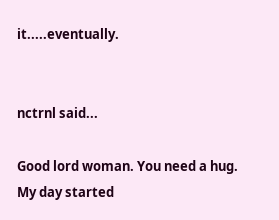it.....eventually.


nctrnl said...

Good lord woman. You need a hug. My day started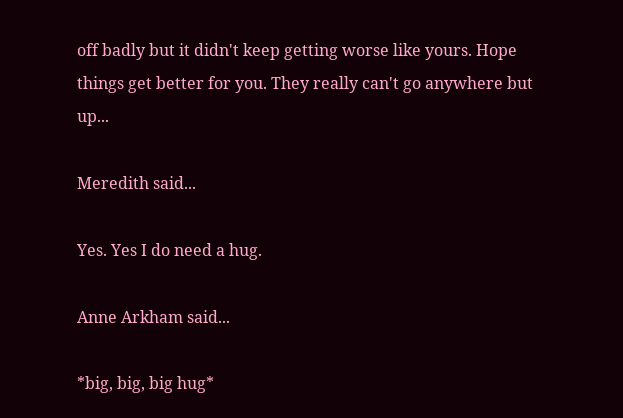off badly but it didn't keep getting worse like yours. Hope things get better for you. They really can't go anywhere but up...

Meredith said...

Yes. Yes I do need a hug.

Anne Arkham said...

*big, big, big hug*